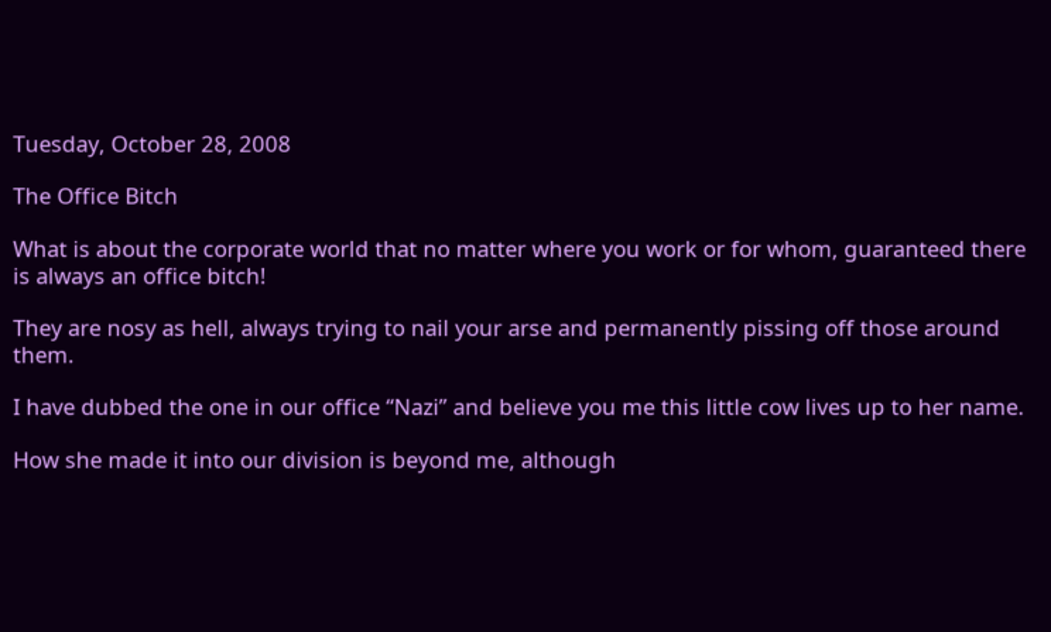Tuesday, October 28, 2008

The Office Bitch

What is about the corporate world that no matter where you work or for whom, guaranteed there is always an office bitch!

They are nosy as hell, always trying to nail your arse and permanently pissing off those around them.

I have dubbed the one in our office “Nazi” and believe you me this little cow lives up to her name.

How she made it into our division is beyond me, although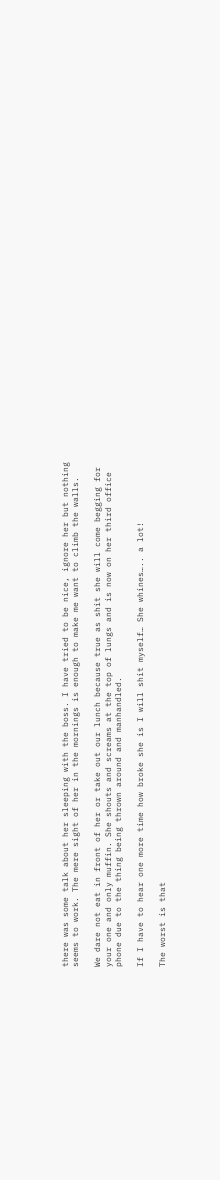there was some talk about her sleeping with the boss. I have tried to be nice, ignore her but nothing seems to work. The mere sight of her in the mornings is enough to make me want to climb the walls.

We dare not eat in front of her or take out our lunch because true as shit she will come begging for your one and only muffin. She shouts and screams at the top of lungs and is now on her third office phone due to the thing being thrown around and manhandled.

If I have to hear one more time how broke she is I will shit myself… She whines….. a lot!

The worst is that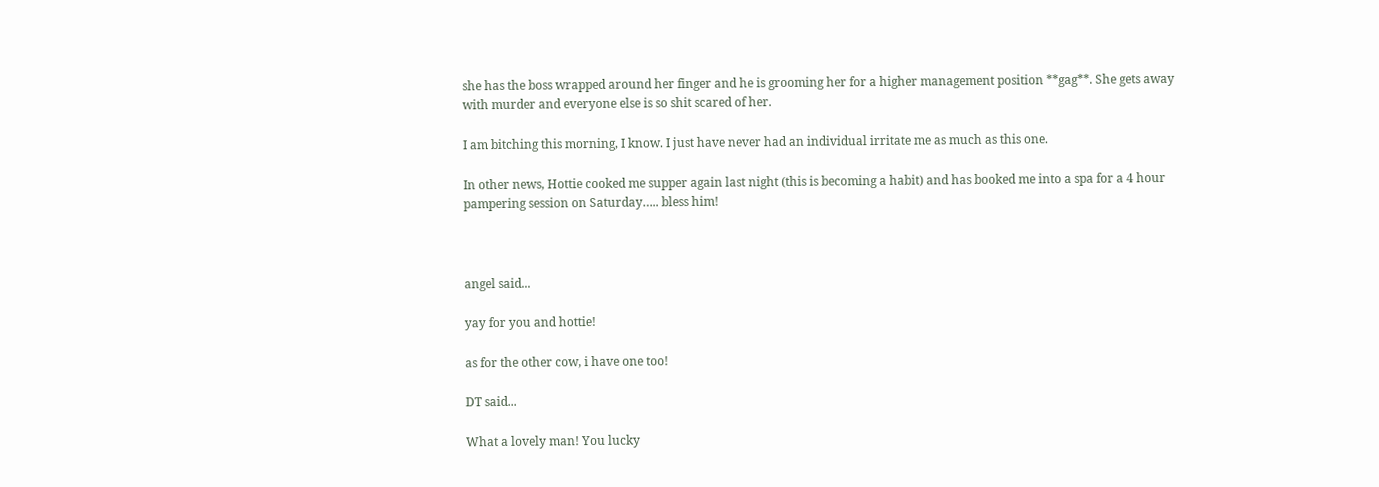she has the boss wrapped around her finger and he is grooming her for a higher management position **gag**. She gets away with murder and everyone else is so shit scared of her.

I am bitching this morning, I know. I just have never had an individual irritate me as much as this one.

In other news, Hottie cooked me supper again last night (this is becoming a habit) and has booked me into a spa for a 4 hour pampering session on Saturday….. bless him!



angel said...

yay for you and hottie!

as for the other cow, i have one too!

DT said...

What a lovely man! You lucky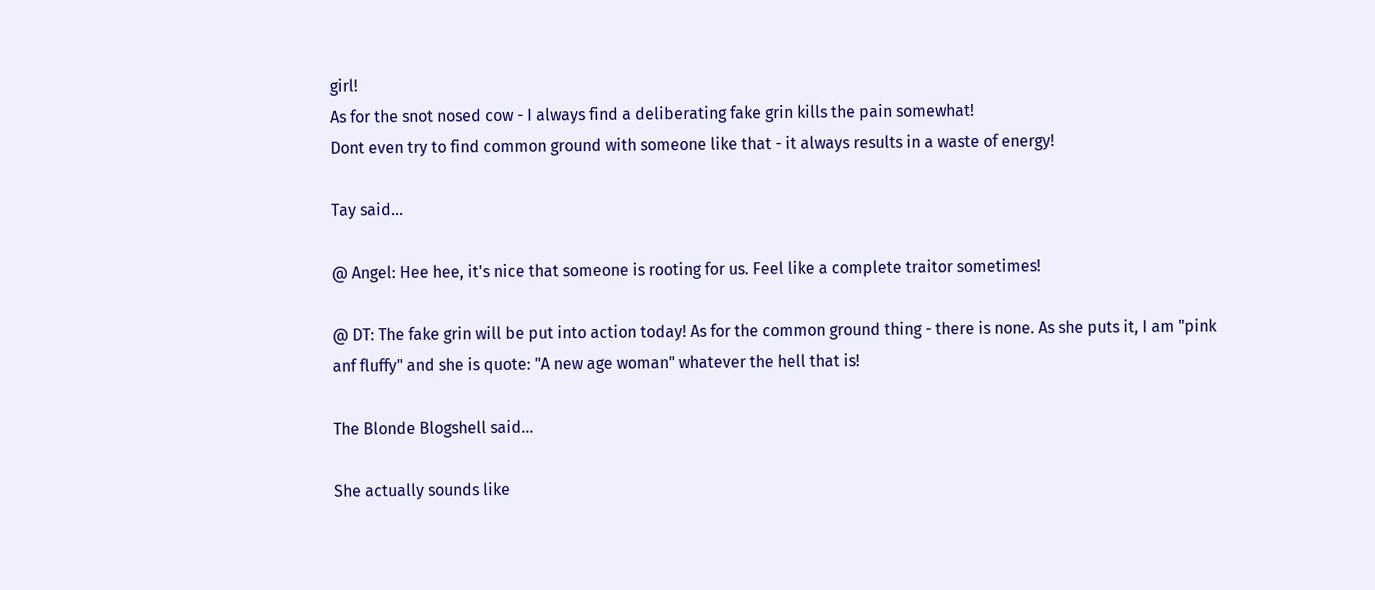girl!
As for the snot nosed cow - I always find a deliberating fake grin kills the pain somewhat!
Dont even try to find common ground with someone like that - it always results in a waste of energy!

Tay said...

@ Angel: Hee hee, it's nice that someone is rooting for us. Feel like a complete traitor sometimes!

@ DT: The fake grin will be put into action today! As for the common ground thing - there is none. As she puts it, I am "pink anf fluffy" and she is quote: "A new age woman" whatever the hell that is!

The Blonde Blogshell said...

She actually sounds like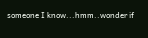someone I know...hmm..wonder if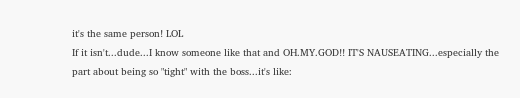it's the same person! LOL
If it isn't...dude...I know someone like that and OH.MY.GOD!! IT'S NAUSEATING...especially the part about being so "tight" with the boss...it's like: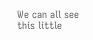We can all see this little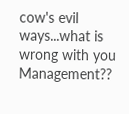cow's evil ways...what is wrong with you Management??